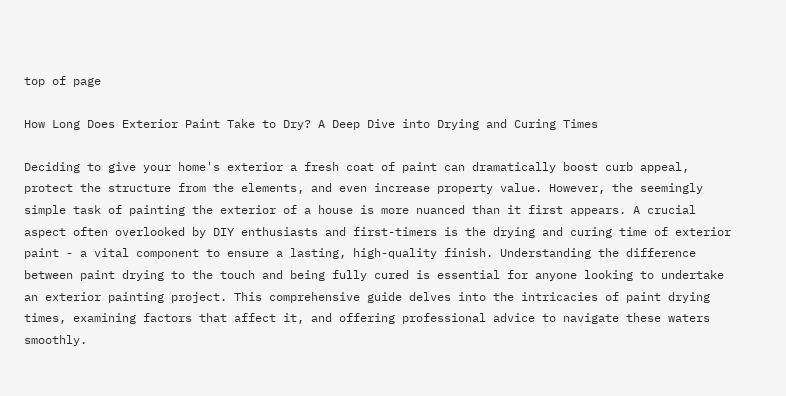top of page

How Long Does Exterior Paint Take to Dry? A Deep Dive into Drying and Curing Times

Deciding to give your home's exterior a fresh coat of paint can dramatically boost curb appeal, protect the structure from the elements, and even increase property value. However, the seemingly simple task of painting the exterior of a house is more nuanced than it first appears. A crucial aspect often overlooked by DIY enthusiasts and first-timers is the drying and curing time of exterior paint - a vital component to ensure a lasting, high-quality finish. Understanding the difference between paint drying to the touch and being fully cured is essential for anyone looking to undertake an exterior painting project. This comprehensive guide delves into the intricacies of paint drying times, examining factors that affect it, and offering professional advice to navigate these waters smoothly.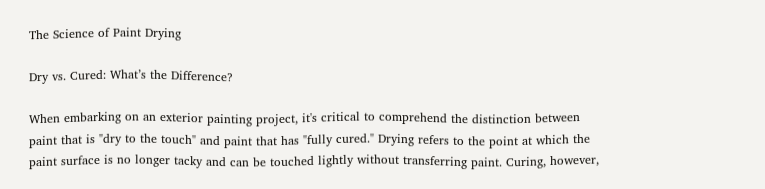The Science of Paint Drying

Dry vs. Cured: What’s the Difference?

When embarking on an exterior painting project, it's critical to comprehend the distinction between paint that is "dry to the touch" and paint that has "fully cured." Drying refers to the point at which the paint surface is no longer tacky and can be touched lightly without transferring paint. Curing, however,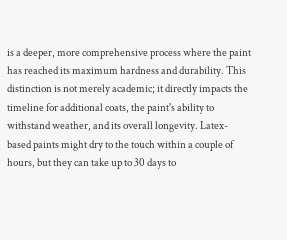is a deeper, more comprehensive process where the paint has reached its maximum hardness and durability. This distinction is not merely academic; it directly impacts the timeline for additional coats, the paint's ability to withstand weather, and its overall longevity. Latex-based paints might dry to the touch within a couple of hours, but they can take up to 30 days to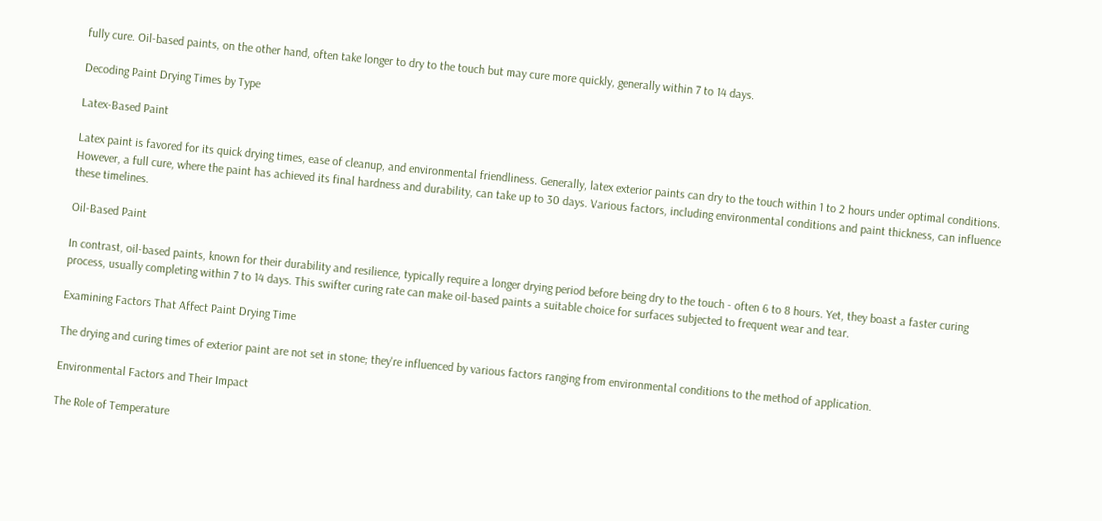fully cure. Oil-based paints, on the other hand, often take longer to dry to the touch but may cure more quickly, generally within 7 to 14 days.

Decoding Paint Drying Times by Type

Latex-Based Paint

Latex paint is favored for its quick drying times, ease of cleanup, and environmental friendliness. Generally, latex exterior paints can dry to the touch within 1 to 2 hours under optimal conditions. However, a full cure, where the paint has achieved its final hardness and durability, can take up to 30 days. Various factors, including environmental conditions and paint thickness, can influence these timelines.

Oil-Based Paint

In contrast, oil-based paints, known for their durability and resilience, typically require a longer drying period before being dry to the touch - often 6 to 8 hours. Yet, they boast a faster curing process, usually completing within 7 to 14 days. This swifter curing rate can make oil-based paints a suitable choice for surfaces subjected to frequent wear and tear.

Examining Factors That Affect Paint Drying Time

The drying and curing times of exterior paint are not set in stone; they're influenced by various factors ranging from environmental conditions to the method of application.

Environmental Factors and Their Impact

The Role of Temperature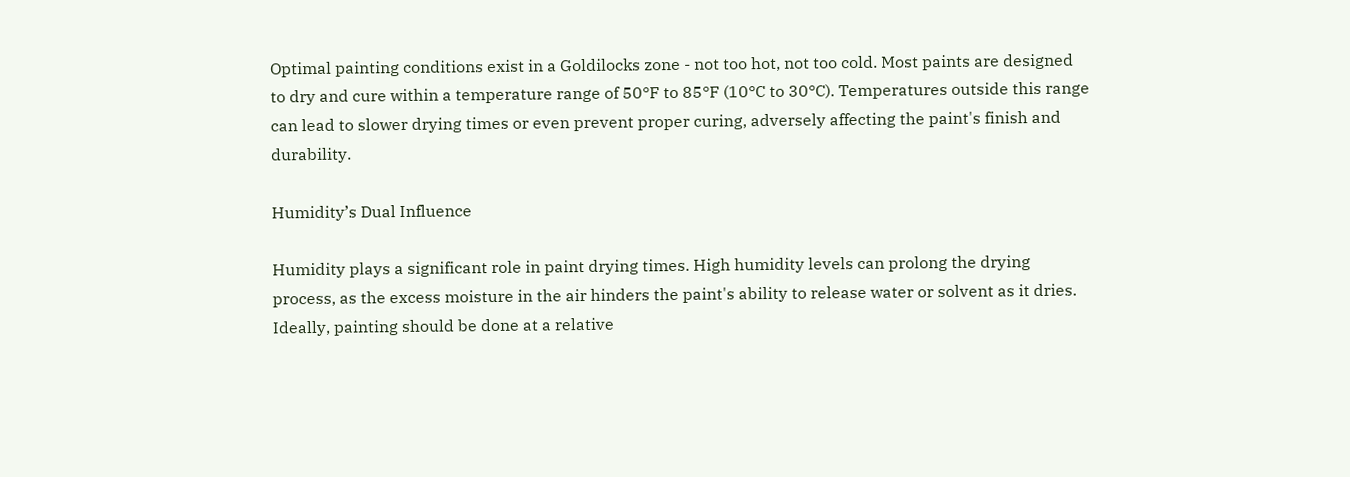Optimal painting conditions exist in a Goldilocks zone - not too hot, not too cold. Most paints are designed to dry and cure within a temperature range of 50°F to 85°F (10°C to 30°C). Temperatures outside this range can lead to slower drying times or even prevent proper curing, adversely affecting the paint's finish and durability.

Humidity’s Dual Influence

Humidity plays a significant role in paint drying times. High humidity levels can prolong the drying process, as the excess moisture in the air hinders the paint's ability to release water or solvent as it dries. Ideally, painting should be done at a relative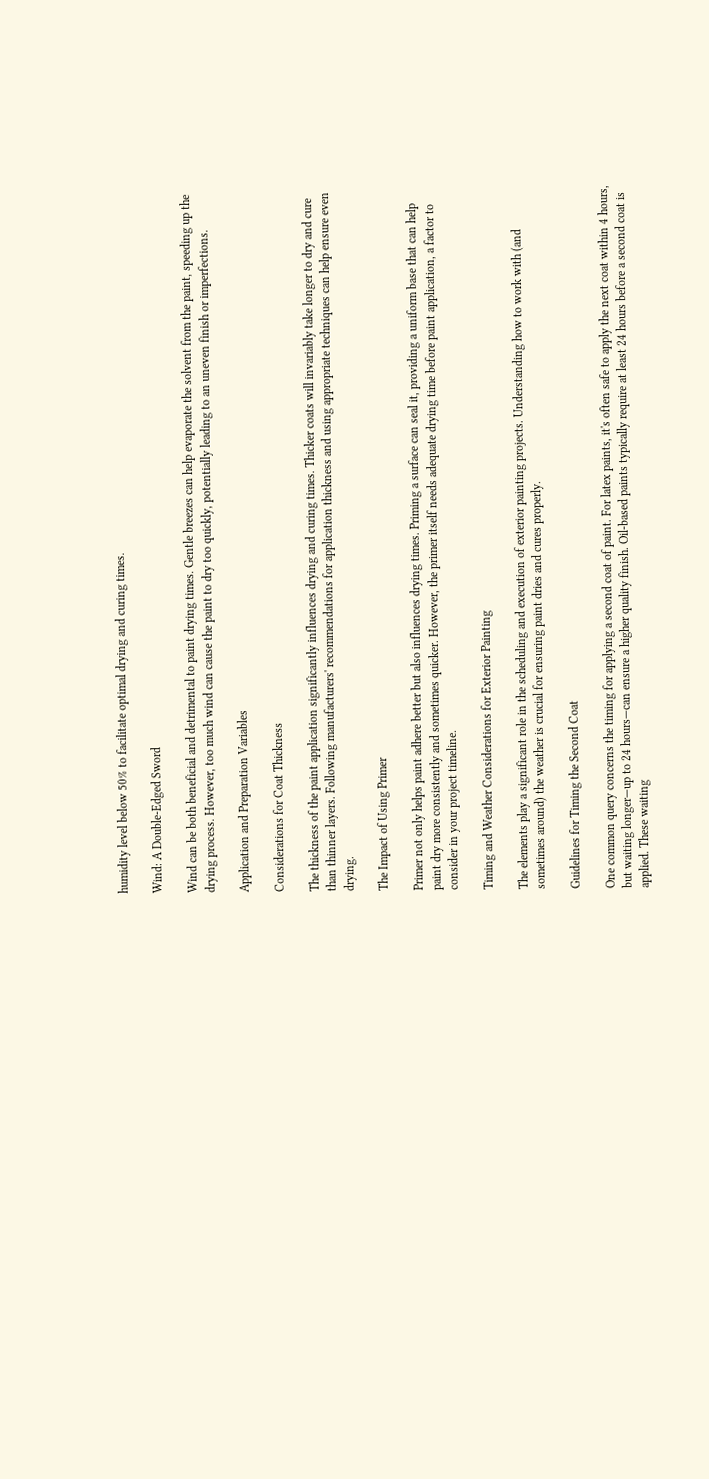humidity level below 50% to facilitate optimal drying and curing times.

Wind: A Double-Edged Sword

Wind can be both beneficial and detrimental to paint drying times. Gentle breezes can help evaporate the solvent from the paint, speeding up the drying process. However, too much wind can cause the paint to dry too quickly, potentially leading to an uneven finish or imperfections.

Application and Preparation Variables

Considerations for Coat Thickness

The thickness of the paint application significantly influences drying and curing times. Thicker coats will invariably take longer to dry and cure than thinner layers. Following manufacturers' recommendations for application thickness and using appropriate techniques can help ensure even drying.

The Impact of Using Primer

Primer not only helps paint adhere better but also influences drying times. Priming a surface can seal it, providing a uniform base that can help paint dry more consistently and sometimes quicker. However, the primer itself needs adequate drying time before paint application, a factor to consider in your project timeline.

Timing and Weather Considerations for Exterior Painting

The elements play a significant role in the scheduling and execution of exterior painting projects. Understanding how to work with (and sometimes around) the weather is crucial for ensuring paint dries and cures properly.

Guidelines for Timing the Second Coat

One common query concerns the timing for applying a second coat of paint. For latex paints, it's often safe to apply the next coat within 4 hours, but waiting longer—up to 24 hours—can ensure a higher quality finish. Oil-based paints typically require at least 24 hours before a second coat is applied. These waiting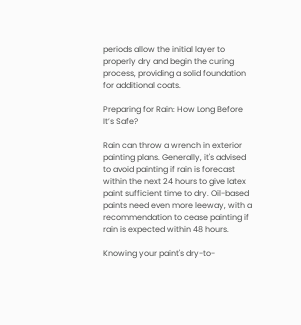periods allow the initial layer to properly dry and begin the curing process, providing a solid foundation for additional coats.

Preparing for Rain: How Long Before It’s Safe?

Rain can throw a wrench in exterior painting plans. Generally, it's advised to avoid painting if rain is forecast within the next 24 hours to give latex paint sufficient time to dry. Oil-based paints need even more leeway, with a recommendation to cease painting if rain is expected within 48 hours.

Knowing your paint's dry-to-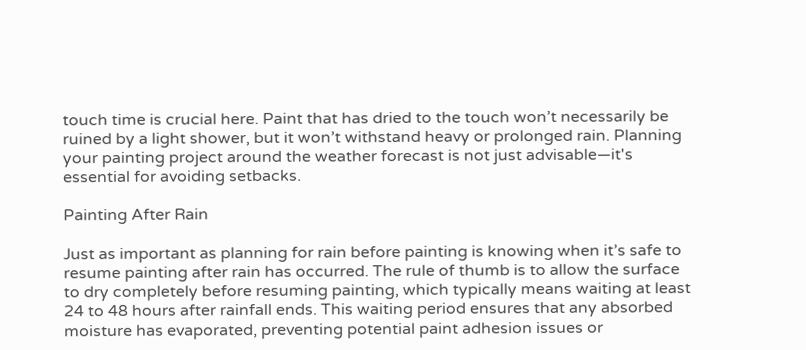touch time is crucial here. Paint that has dried to the touch won’t necessarily be ruined by a light shower, but it won’t withstand heavy or prolonged rain. Planning your painting project around the weather forecast is not just advisable—it's essential for avoiding setbacks.

Painting After Rain

Just as important as planning for rain before painting is knowing when it’s safe to resume painting after rain has occurred. The rule of thumb is to allow the surface to dry completely before resuming painting, which typically means waiting at least 24 to 48 hours after rainfall ends. This waiting period ensures that any absorbed moisture has evaporated, preventing potential paint adhesion issues or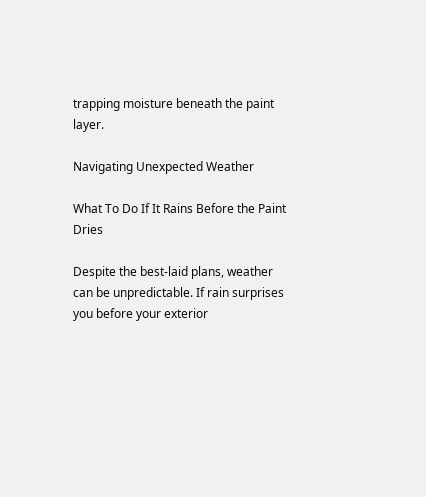trapping moisture beneath the paint layer.

Navigating Unexpected Weather

What To Do If It Rains Before the Paint Dries

Despite the best-laid plans, weather can be unpredictable. If rain surprises you before your exterior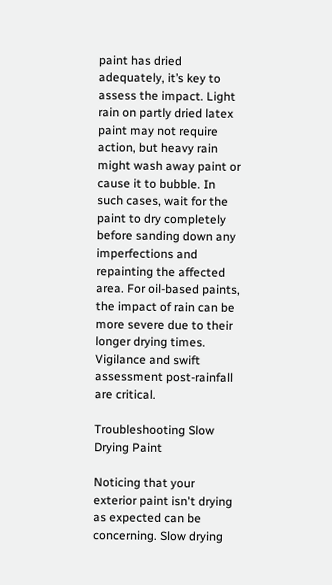paint has dried adequately, it’s key to assess the impact. Light rain on partly dried latex paint may not require action, but heavy rain might wash away paint or cause it to bubble. In such cases, wait for the paint to dry completely before sanding down any imperfections and repainting the affected area. For oil-based paints, the impact of rain can be more severe due to their longer drying times. Vigilance and swift assessment post-rainfall are critical.

Troubleshooting Slow Drying Paint

Noticing that your exterior paint isn't drying as expected can be concerning. Slow drying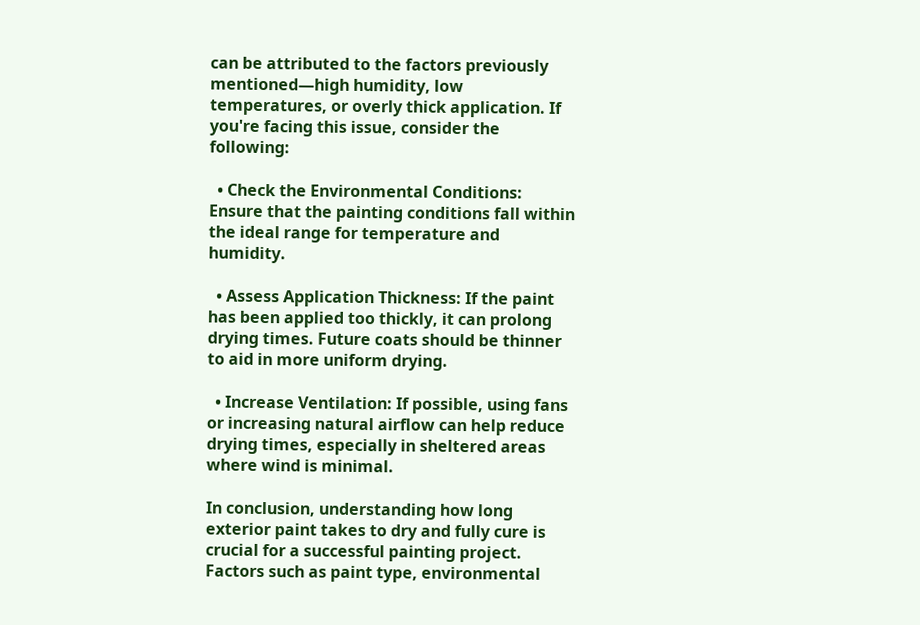can be attributed to the factors previously mentioned—high humidity, low temperatures, or overly thick application. If you're facing this issue, consider the following:

  • Check the Environmental Conditions: Ensure that the painting conditions fall within the ideal range for temperature and humidity.

  • Assess Application Thickness: If the paint has been applied too thickly, it can prolong drying times. Future coats should be thinner to aid in more uniform drying.

  • Increase Ventilation: If possible, using fans or increasing natural airflow can help reduce drying times, especially in sheltered areas where wind is minimal.

In conclusion, understanding how long exterior paint takes to dry and fully cure is crucial for a successful painting project. Factors such as paint type, environmental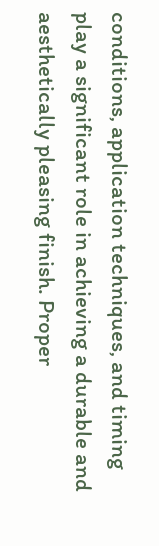conditions, application techniques, and timing play a significant role in achieving a durable and aesthetically pleasing finish. Proper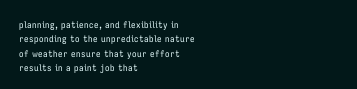planning, patience, and flexibility in responding to the unpredictable nature of weather ensure that your effort results in a paint job that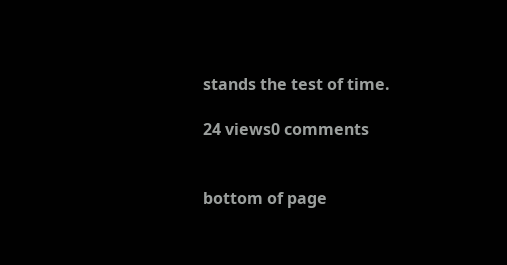stands the test of time.

24 views0 comments


bottom of page